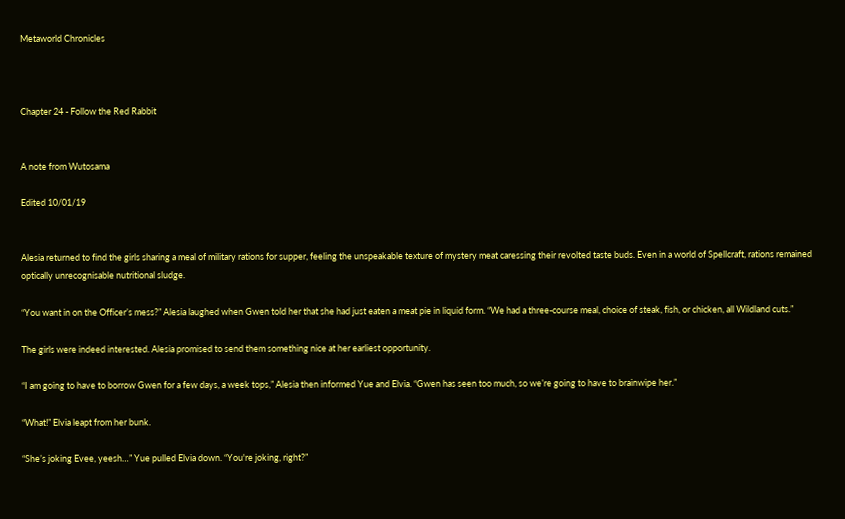Metaworld Chronicles



Chapter 24 - Follow the Red Rabbit


A note from Wutosama

Edited 10/01/19


Alesia returned to find the girls sharing a meal of military rations for supper, feeling the unspeakable texture of mystery meat caressing their revolted taste buds. Even in a world of Spellcraft, rations remained optically unrecognisable nutritional sludge.

“You want in on the Officer’s mess?” Alesia laughed when Gwen told her that she had just eaten a meat pie in liquid form. “We had a three-course meal, choice of steak, fish, or chicken, all Wildland cuts.”

The girls were indeed interested. Alesia promised to send them something nice at her earliest opportunity.

“I am going to have to borrow Gwen for a few days, a week tops,” Alesia then informed Yue and Elvia. “Gwen has seen too much, so we’re going to have to brainwipe her.”

“What!” Elvia leapt from her bunk.

“She’s joking Evee, yeesh…” Yue pulled Elvia down. “You're joking, right?”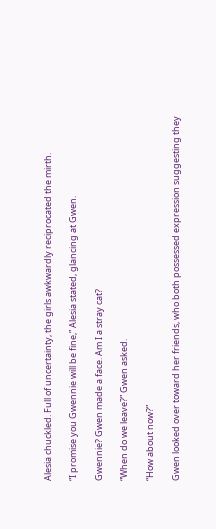Alesia chuckled. Full of uncertainty, the girls awkwardly reciprocated the mirth.

“I promise you Gwennie will be fine,” Alesia stated, glancing at Gwen.

Gwennie? Gwen made a face. Am I a stray cat?

“When do we leave?” Gwen asked.

“How about now?”

Gwen looked over toward her friends, who both possessed expression suggesting they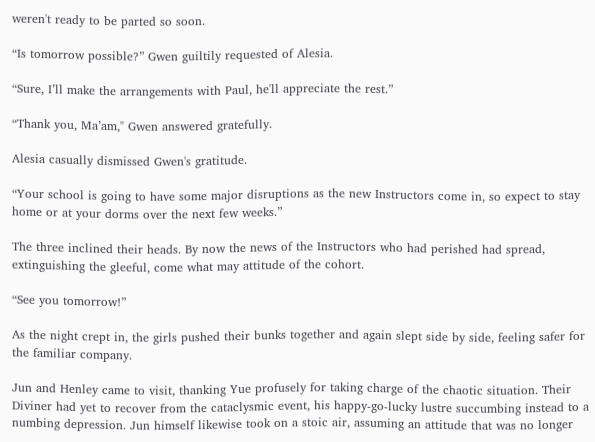weren't ready to be parted so soon.

“Is tomorrow possible?” Gwen guiltily requested of Alesia.

“Sure, I’ll make the arrangements with Paul, he'll appreciate the rest.”

“Thank you, Ma’am," Gwen answered gratefully.

Alesia casually dismissed Gwen's gratitude.

“Your school is going to have some major disruptions as the new Instructors come in, so expect to stay home or at your dorms over the next few weeks.”

The three inclined their heads. By now the news of the Instructors who had perished had spread, extinguishing the gleeful, come what may attitude of the cohort.

“See you tomorrow!”

As the night crept in, the girls pushed their bunks together and again slept side by side, feeling safer for the familiar company.

Jun and Henley came to visit, thanking Yue profusely for taking charge of the chaotic situation. Their Diviner had yet to recover from the cataclysmic event, his happy-go-lucky lustre succumbing instead to a numbing depression. Jun himself likewise took on a stoic air, assuming an attitude that was no longer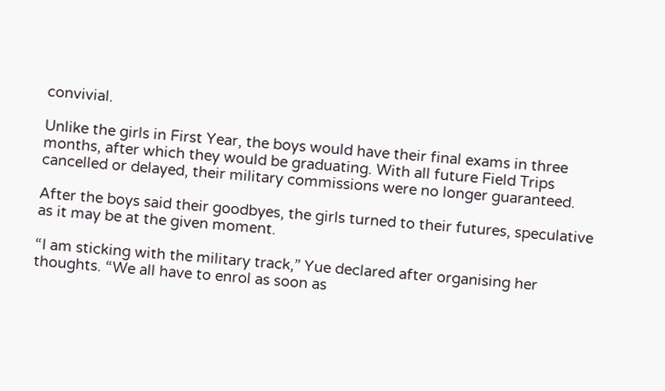convivial.

Unlike the girls in First Year, the boys would have their final exams in three months, after which they would be graduating. With all future Field Trips cancelled or delayed, their military commissions were no longer guaranteed.

After the boys said their goodbyes, the girls turned to their futures, speculative as it may be at the given moment.

“I am sticking with the military track,” Yue declared after organising her thoughts. “We all have to enrol as soon as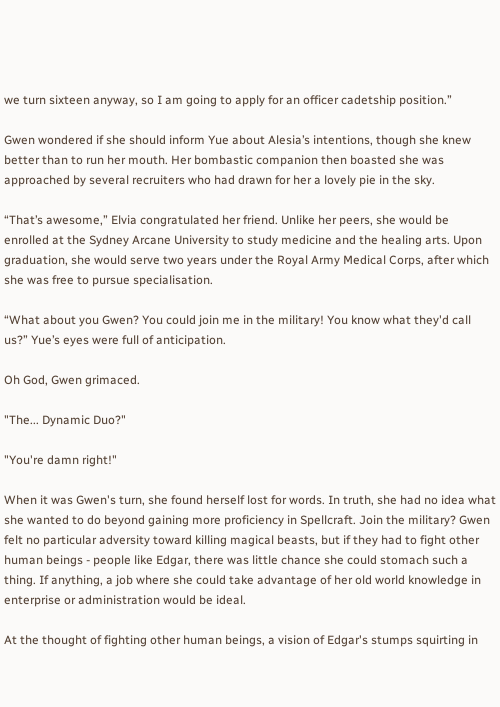we turn sixteen anyway, so I am going to apply for an officer cadetship position.”

Gwen wondered if she should inform Yue about Alesia’s intentions, though she knew better than to run her mouth. Her bombastic companion then boasted she was approached by several recruiters who had drawn for her a lovely pie in the sky.

“That’s awesome,” Elvia congratulated her friend. Unlike her peers, she would be enrolled at the Sydney Arcane University to study medicine and the healing arts. Upon graduation, she would serve two years under the Royal Army Medical Corps, after which she was free to pursue specialisation.

“What about you Gwen? You could join me in the military! You know what they'd call us?” Yue’s eyes were full of anticipation.

Oh God, Gwen grimaced.

"The... Dynamic Duo?"

"You're damn right!"

When it was Gwen's turn, she found herself lost for words. In truth, she had no idea what she wanted to do beyond gaining more proficiency in Spellcraft. Join the military? Gwen felt no particular adversity toward killing magical beasts, but if they had to fight other human beings - people like Edgar, there was little chance she could stomach such a thing. If anything, a job where she could take advantage of her old world knowledge in enterprise or administration would be ideal.

At the thought of fighting other human beings, a vision of Edgar's stumps squirting in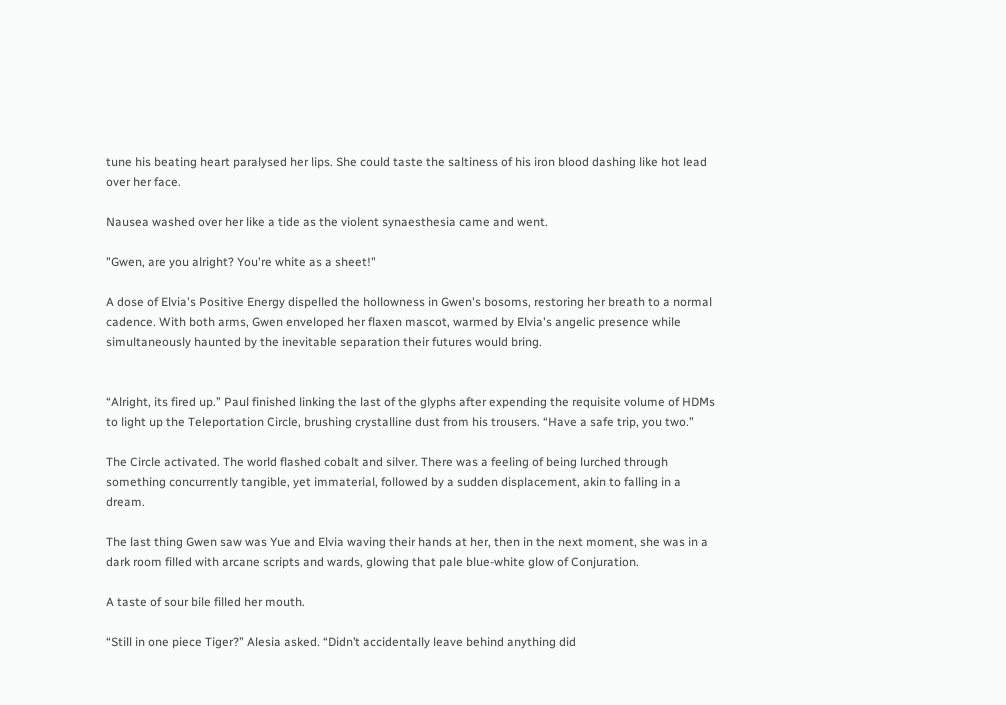tune his beating heart paralysed her lips. She could taste the saltiness of his iron blood dashing like hot lead over her face.

Nausea washed over her like a tide as the violent synaesthesia came and went.

"Gwen, are you alright? You're white as a sheet!"

A dose of Elvia's Positive Energy dispelled the hollowness in Gwen's bosoms, restoring her breath to a normal cadence. With both arms, Gwen enveloped her flaxen mascot, warmed by Elvia's angelic presence while simultaneously haunted by the inevitable separation their futures would bring.


“Alright, its fired up.” Paul finished linking the last of the glyphs after expending the requisite volume of HDMs to light up the Teleportation Circle, brushing crystalline dust from his trousers. “Have a safe trip, you two.”

The Circle activated. The world flashed cobalt and silver. There was a feeling of being lurched through something concurrently tangible, yet immaterial, followed by a sudden displacement, akin to falling in a dream.

The last thing Gwen saw was Yue and Elvia waving their hands at her, then in the next moment, she was in a dark room filled with arcane scripts and wards, glowing that pale blue-white glow of Conjuration.

A taste of sour bile filled her mouth.

“Still in one piece Tiger?” Alesia asked. “Didn’t accidentally leave behind anything did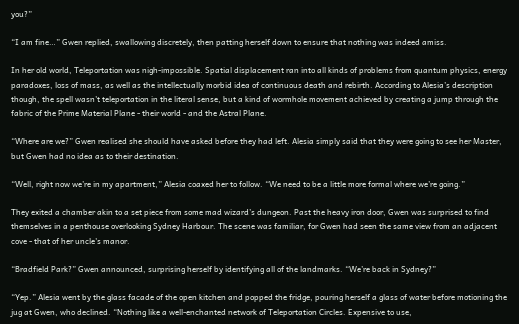you?”

“I am fine…” Gwen replied, swallowing discretely, then patting herself down to ensure that nothing was indeed amiss.

In her old world, Teleportation was nigh-impossible. Spatial displacement ran into all kinds of problems from quantum physics, energy paradoxes, loss of mass, as well as the intellectually morbid idea of continuous death and rebirth. According to Alesia’s description though, the spell wasn't teleportation in the literal sense, but a kind of wormhole movement achieved by creating a jump through the fabric of the Prime Material Plane - their world - and the Astral Plane.

“Where are we?” Gwen realised she should have asked before they had left. Alesia simply said that they were going to see her Master, but Gwen had no idea as to their destination.

“Well, right now we’re in my apartment,” Alesia coaxed her to follow. “We need to be a little more formal where we’re going.”

They exited a chamber akin to a set piece from some mad wizard’s dungeon. Past the heavy iron door, Gwen was surprised to find themselves in a penthouse overlooking Sydney Harbour. The scene was familiar, for Gwen had seen the same view from an adjacent cove - that of her uncle's manor.

“Bradfield Park?” Gwen announced, surprising herself by identifying all of the landmarks. “We’re back in Sydney?”

“Yep.” Alesia went by the glass facade of the open kitchen and popped the fridge, pouring herself a glass of water before motioning the jug at Gwen, who declined. “Nothing like a well-enchanted network of Teleportation Circles. Expensive to use,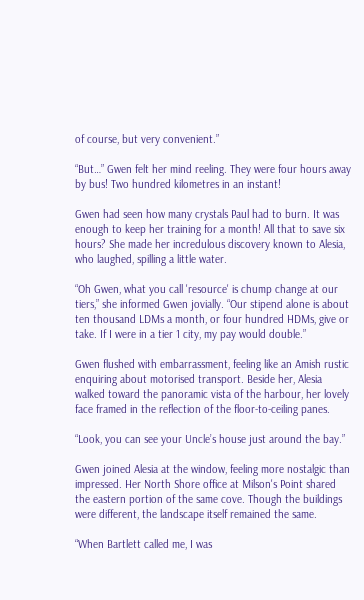of course, but very convenient.”

“But…” Gwen felt her mind reeling. They were four hours away by bus! Two hundred kilometres in an instant!

Gwen had seen how many crystals Paul had to burn. It was enough to keep her training for a month! All that to save six hours? She made her incredulous discovery known to Alesia, who laughed, spilling a little water.

“Oh Gwen, what you call 'resource' is chump change at our tiers,” she informed Gwen jovially. “Our stipend alone is about ten thousand LDMs a month, or four hundred HDMs, give or take. If I were in a tier 1 city, my pay would double.”

Gwen flushed with embarrassment, feeling like an Amish rustic enquiring about motorised transport. Beside her, Alesia walked toward the panoramic vista of the harbour, her lovely face framed in the reflection of the floor-to-ceiling panes.

“Look, you can see your Uncle’s house just around the bay.”

Gwen joined Alesia at the window, feeling more nostalgic than impressed. Her North Shore office at Milson's Point shared the eastern portion of the same cove. Though the buildings were different, the landscape itself remained the same.

“When Bartlett called me, I was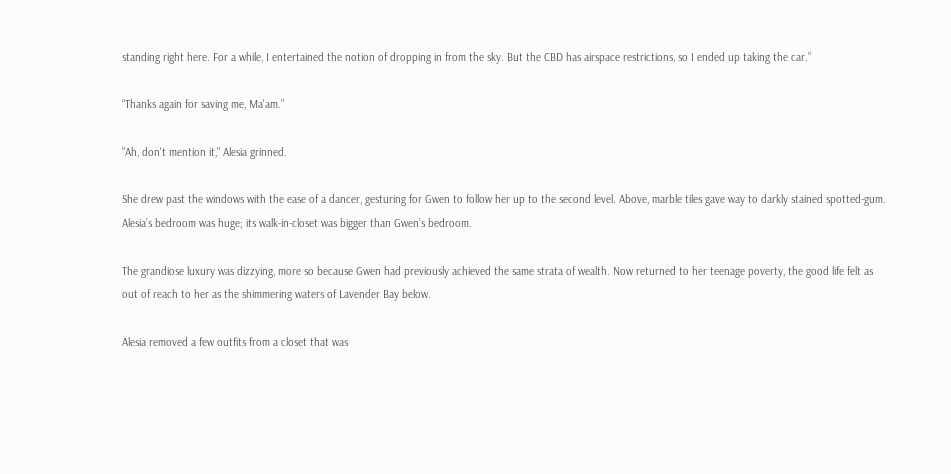standing right here. For a while, I entertained the notion of dropping in from the sky. But the CBD has airspace restrictions, so I ended up taking the car.”

“Thanks again for saving me, Ma'am.”

"Ah, don't mention it," Alesia grinned.

She drew past the windows with the ease of a dancer, gesturing for Gwen to follow her up to the second level. Above, marble tiles gave way to darkly stained spotted-gum. Alesia’s bedroom was huge; its walk-in-closet was bigger than Gwen’s bedroom.

The grandiose luxury was dizzying, more so because Gwen had previously achieved the same strata of wealth. Now returned to her teenage poverty, the good life felt as out of reach to her as the shimmering waters of Lavender Bay below.

Alesia removed a few outfits from a closet that was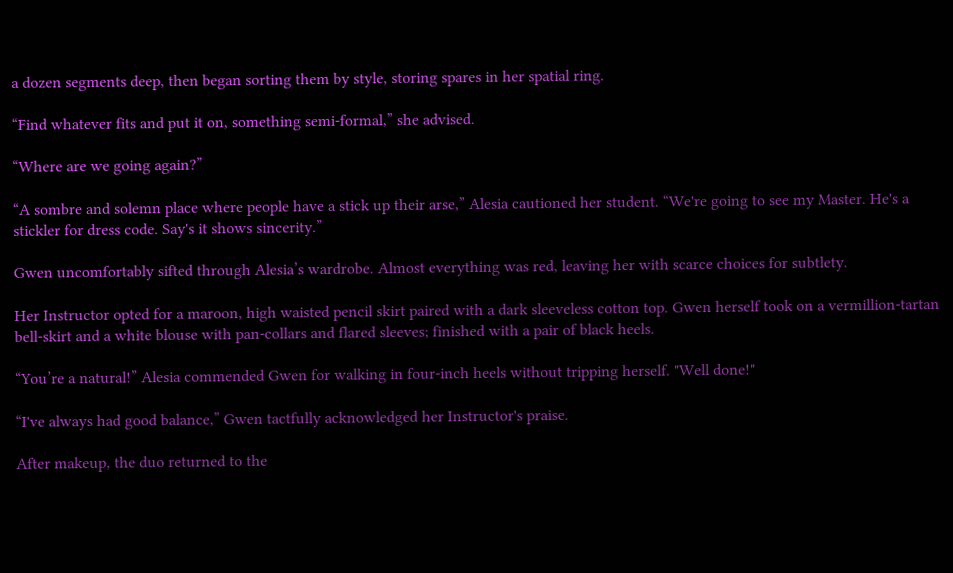a dozen segments deep, then began sorting them by style, storing spares in her spatial ring.

“Find whatever fits and put it on, something semi-formal,” she advised.

“Where are we going again?”

“A sombre and solemn place where people have a stick up their arse,” Alesia cautioned her student. “We're going to see my Master. He's a stickler for dress code. Say's it shows sincerity.”

Gwen uncomfortably sifted through Alesia’s wardrobe. Almost everything was red, leaving her with scarce choices for subtlety.

Her Instructor opted for a maroon, high waisted pencil skirt paired with a dark sleeveless cotton top. Gwen herself took on a vermillion-tartan bell-skirt and a white blouse with pan-collars and flared sleeves; finished with a pair of black heels.

“You’re a natural!” Alesia commended Gwen for walking in four-inch heels without tripping herself. "Well done!"

“I've always had good balance,” Gwen tactfully acknowledged her Instructor's praise.

After makeup, the duo returned to the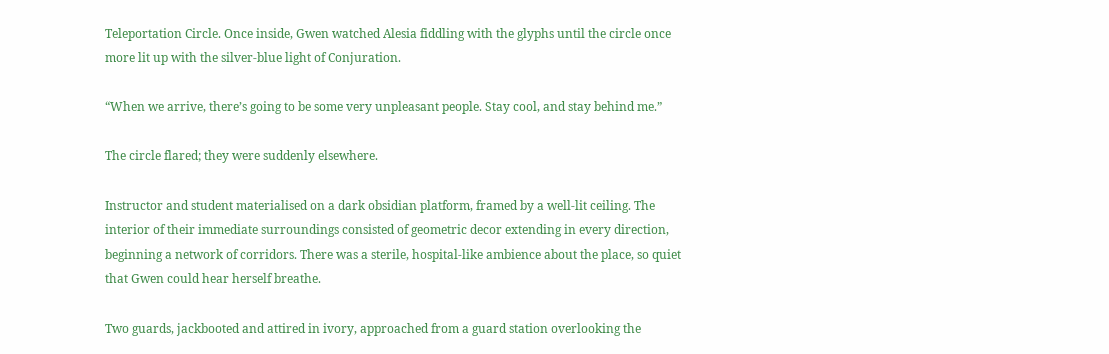Teleportation Circle. Once inside, Gwen watched Alesia fiddling with the glyphs until the circle once more lit up with the silver-blue light of Conjuration.

“When we arrive, there’s going to be some very unpleasant people. Stay cool, and stay behind me.”

The circle flared; they were suddenly elsewhere.

Instructor and student materialised on a dark obsidian platform, framed by a well-lit ceiling. The interior of their immediate surroundings consisted of geometric decor extending in every direction, beginning a network of corridors. There was a sterile, hospital-like ambience about the place, so quiet that Gwen could hear herself breathe.

Two guards, jackbooted and attired in ivory, approached from a guard station overlooking the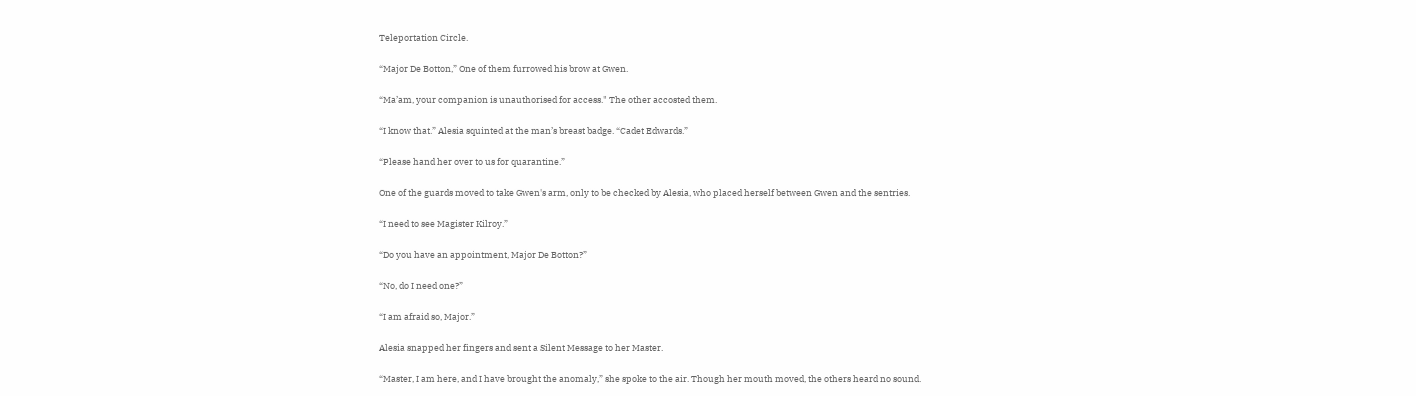Teleportation Circle.

“Major De Botton,” One of them furrowed his brow at Gwen.

“Ma’am, your companion is unauthorised for access." The other accosted them.

“I know that.” Alesia squinted at the man’s breast badge. “Cadet Edwards.”

“Please hand her over to us for quarantine.”

One of the guards moved to take Gwen's arm, only to be checked by Alesia, who placed herself between Gwen and the sentries.

“I need to see Magister Kilroy.”

“Do you have an appointment, Major De Botton?”

“No, do I need one?”

“I am afraid so, Major.”

Alesia snapped her fingers and sent a Silent Message to her Master.

“Master, I am here, and I have brought the anomaly,” she spoke to the air. Though her mouth moved, the others heard no sound.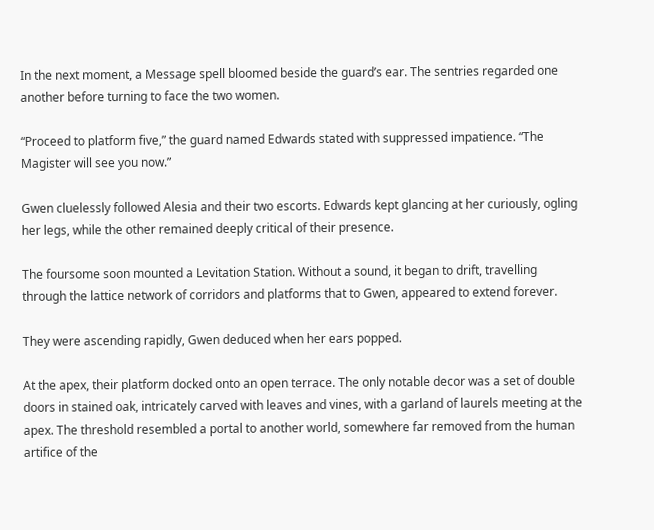In the next moment, a Message spell bloomed beside the guard’s ear. The sentries regarded one another before turning to face the two women.

“Proceed to platform five,” the guard named Edwards stated with suppressed impatience. “The Magister will see you now.”

Gwen cluelessly followed Alesia and their two escorts. Edwards kept glancing at her curiously, ogling her legs, while the other remained deeply critical of their presence.

The foursome soon mounted a Levitation Station. Without a sound, it began to drift, travelling through the lattice network of corridors and platforms that to Gwen, appeared to extend forever.

They were ascending rapidly, Gwen deduced when her ears popped.

At the apex, their platform docked onto an open terrace. The only notable decor was a set of double doors in stained oak, intricately carved with leaves and vines, with a garland of laurels meeting at the apex. The threshold resembled a portal to another world, somewhere far removed from the human artifice of the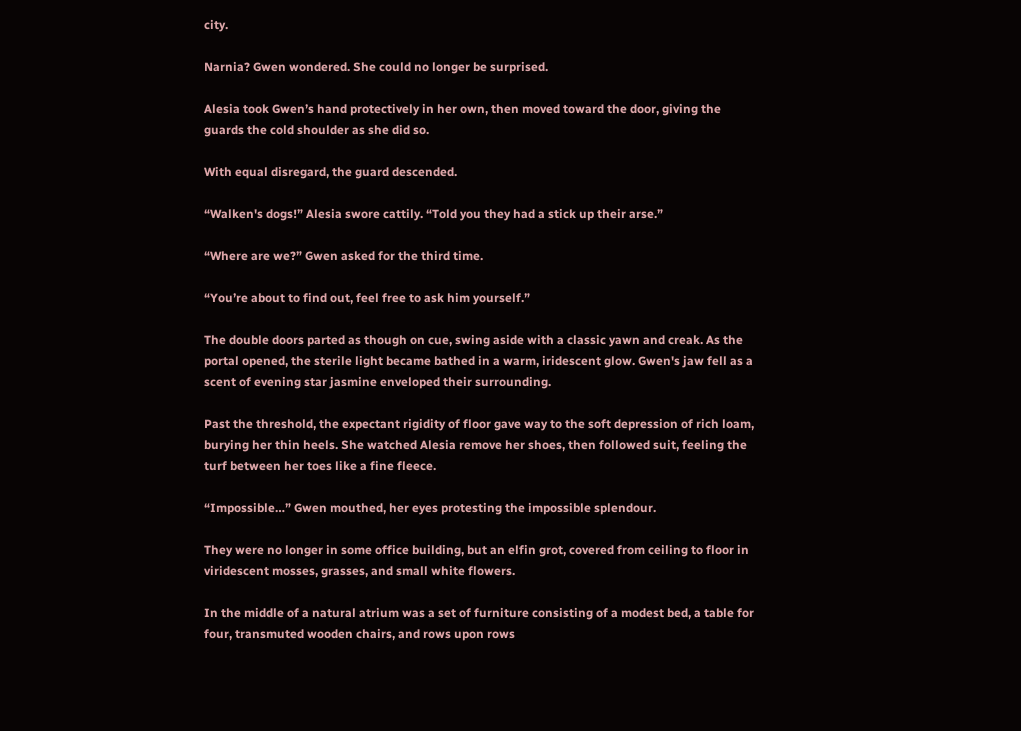city.

Narnia? Gwen wondered. She could no longer be surprised.

Alesia took Gwen’s hand protectively in her own, then moved toward the door, giving the guards the cold shoulder as she did so.

With equal disregard, the guard descended.

“Walken's dogs!” Alesia swore cattily. “Told you they had a stick up their arse.”

“Where are we?” Gwen asked for the third time.

“You’re about to find out, feel free to ask him yourself.”

The double doors parted as though on cue, swing aside with a classic yawn and creak. As the portal opened, the sterile light became bathed in a warm, iridescent glow. Gwen's jaw fell as a scent of evening star jasmine enveloped their surrounding.

Past the threshold, the expectant rigidity of floor gave way to the soft depression of rich loam, burying her thin heels. She watched Alesia remove her shoes, then followed suit, feeling the turf between her toes like a fine fleece.

“Impossible…” Gwen mouthed, her eyes protesting the impossible splendour.

They were no longer in some office building, but an elfin grot, covered from ceiling to floor in viridescent mosses, grasses, and small white flowers.

In the middle of a natural atrium was a set of furniture consisting of a modest bed, a table for four, transmuted wooden chairs, and rows upon rows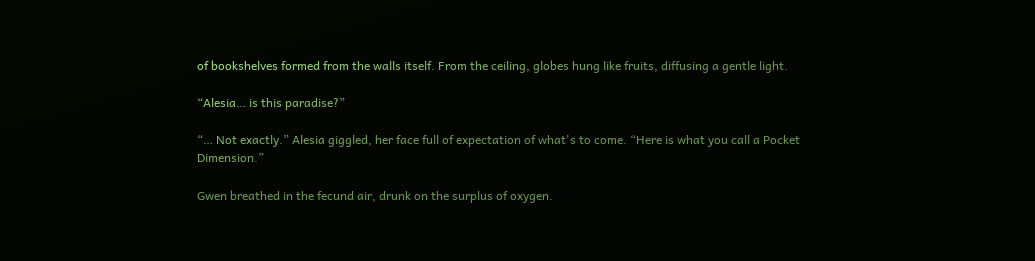of bookshelves formed from the walls itself. From the ceiling, globes hung like fruits, diffusing a gentle light.

“Alesia… is this paradise?”

“… Not exactly.” Alesia giggled, her face full of expectation of what's to come. “Here is what you call a Pocket Dimension.”

Gwen breathed in the fecund air, drunk on the surplus of oxygen.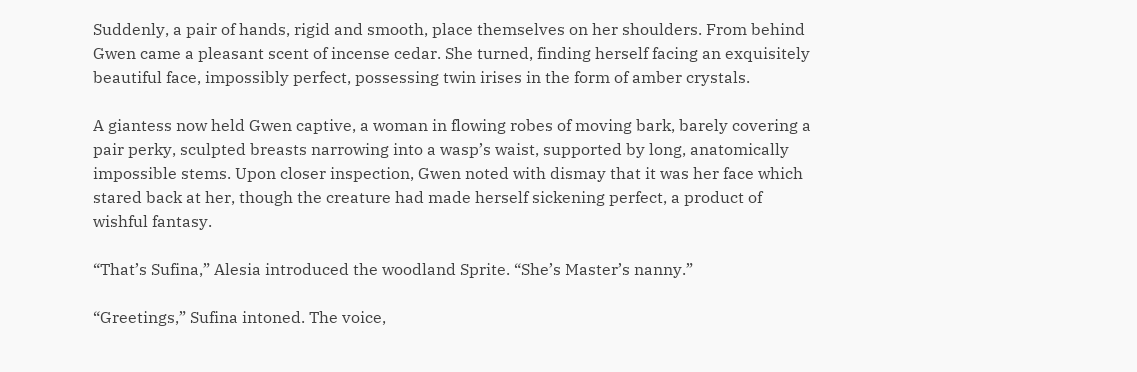Suddenly, a pair of hands, rigid and smooth, place themselves on her shoulders. From behind Gwen came a pleasant scent of incense cedar. She turned, finding herself facing an exquisitely beautiful face, impossibly perfect, possessing twin irises in the form of amber crystals.

A giantess now held Gwen captive, a woman in flowing robes of moving bark, barely covering a pair perky, sculpted breasts narrowing into a wasp’s waist, supported by long, anatomically impossible stems. Upon closer inspection, Gwen noted with dismay that it was her face which stared back at her, though the creature had made herself sickening perfect, a product of wishful fantasy.

“That’s Sufina,” Alesia introduced the woodland Sprite. “She’s Master’s nanny.”

“Greetings,” Sufina intoned. The voice,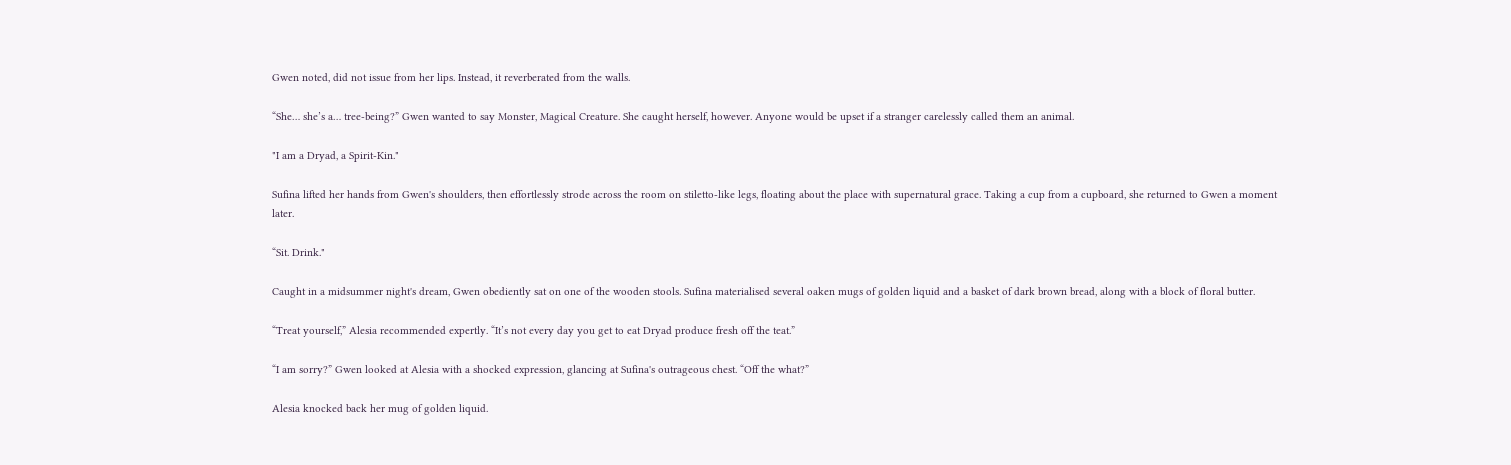Gwen noted, did not issue from her lips. Instead, it reverberated from the walls.

“She… she’s a… tree-being?” Gwen wanted to say Monster, Magical Creature. She caught herself, however. Anyone would be upset if a stranger carelessly called them an animal.

"I am a Dryad, a Spirit-Kin."

Sufina lifted her hands from Gwen's shoulders, then effortlessly strode across the room on stiletto-like legs, floating about the place with supernatural grace. Taking a cup from a cupboard, she returned to Gwen a moment later.

“Sit. Drink."

Caught in a midsummer night's dream, Gwen obediently sat on one of the wooden stools. Sufina materialised several oaken mugs of golden liquid and a basket of dark brown bread, along with a block of floral butter.

“Treat yourself,” Alesia recommended expertly. “It’s not every day you get to eat Dryad produce fresh off the teat.”

“I am sorry?” Gwen looked at Alesia with a shocked expression, glancing at Sufina's outrageous chest. “Off the what?”

Alesia knocked back her mug of golden liquid.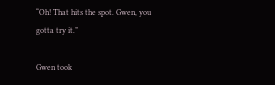“Oh! That hits the spot. Gwen, you gotta try it.”

Gwen took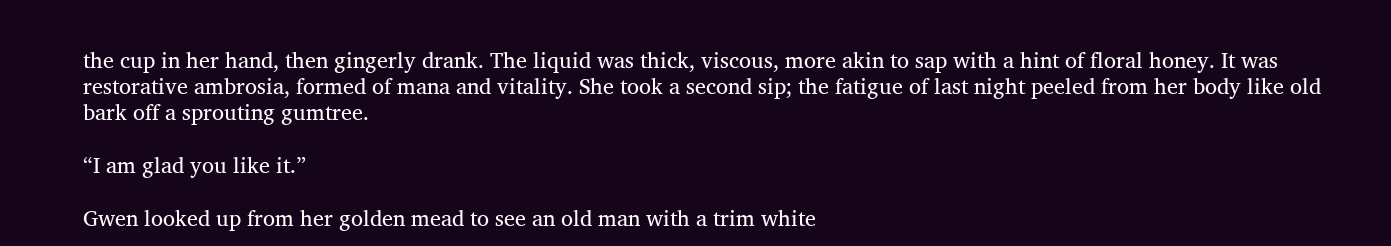the cup in her hand, then gingerly drank. The liquid was thick, viscous, more akin to sap with a hint of floral honey. It was restorative ambrosia, formed of mana and vitality. She took a second sip; the fatigue of last night peeled from her body like old bark off a sprouting gumtree.

“I am glad you like it.”

Gwen looked up from her golden mead to see an old man with a trim white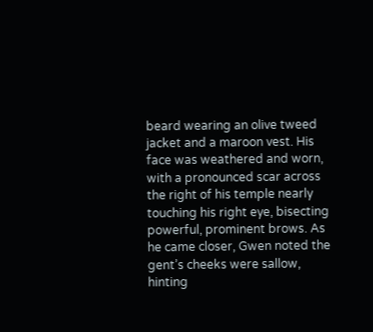beard wearing an olive tweed jacket and a maroon vest. His face was weathered and worn, with a pronounced scar across the right of his temple nearly touching his right eye, bisecting powerful, prominent brows. As he came closer, Gwen noted the gent’s cheeks were sallow, hinting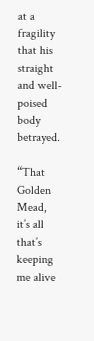at a fragility that his straight and well-poised body betrayed.

“That Golden Mead, it’s all that’s keeping me alive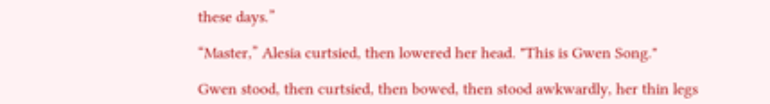these days.”

“Master,” Alesia curtsied, then lowered her head. "This is Gwen Song."

Gwen stood, then curtsied, then bowed, then stood awkwardly, her thin legs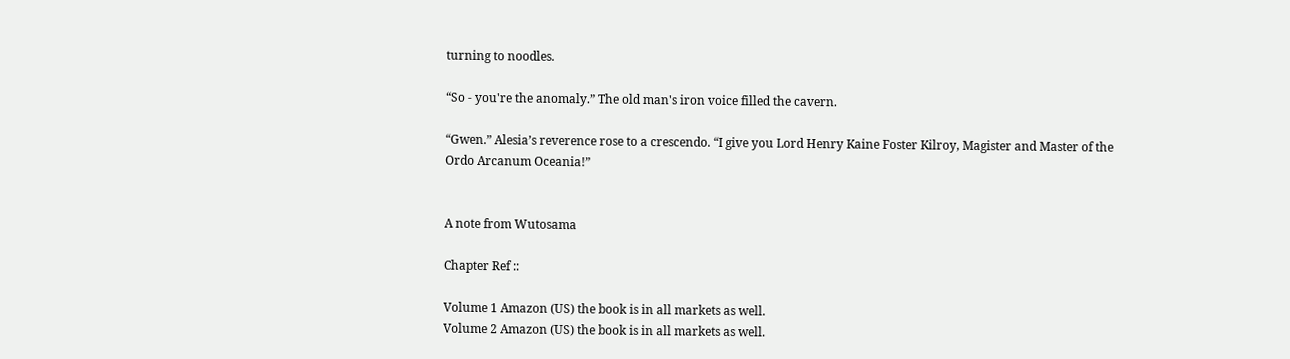turning to noodles.

“So - you're the anomaly.” The old man's iron voice filled the cavern.

“Gwen.” Alesia’s reverence rose to a crescendo. “I give you Lord Henry Kaine Foster Kilroy, Magister and Master of the Ordo Arcanum Oceania!”


A note from Wutosama

Chapter Ref ::

Volume 1 Amazon (US) the book is in all markets as well.
Volume 2 Amazon (US) the book is in all markets as well.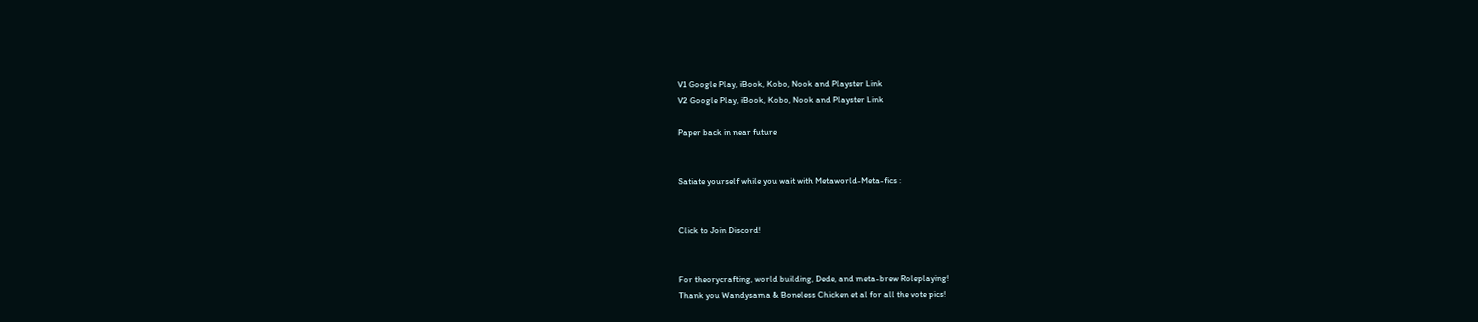V1 Google Play, iBook, Kobo, Nook and Playster Link
V2 Google Play, iBook, Kobo, Nook and Playster Link

Paper back in near future


Satiate yourself while you wait with Metaworld-Meta-fics :


Click to Join Discord!


For theorycrafting, world building, Dede, and meta-brew Roleplaying!
Thank you Wandysama & Boneless Chicken et al for all the vote pics!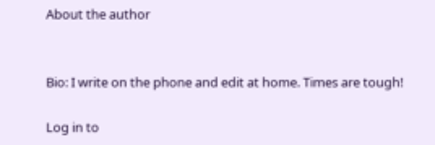About the author


Bio: I write on the phone and edit at home. Times are tough!

Log in to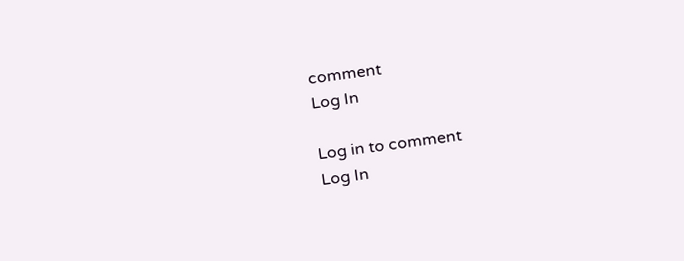comment
Log In

Log in to comment
Log In